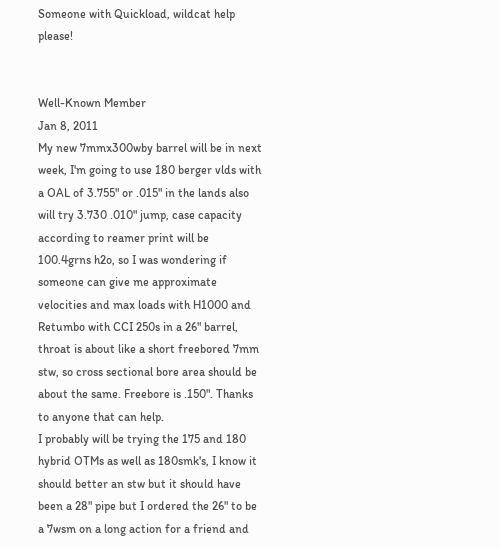Someone with Quickload, wildcat help please!


Well-Known Member
Jan 8, 2011
My new 7mmx300wby barrel will be in next week, I'm going to use 180 berger vlds with a OAL of 3.755" or .015" in the lands also will try 3.730 .010" jump, case capacity according to reamer print will be 100.4grns h2o, so I was wondering if someone can give me approximate velocities and max loads with H1000 and Retumbo with CCI 250s in a 26" barrel, throat is about like a short freebored 7mm stw, so cross sectional bore area should be about the same. Freebore is .150". Thanks to anyone that can help.
I probably will be trying the 175 and 180 hybrid OTMs as well as 180smk's, I know it should better an stw but it should have been a 28" pipe but I ordered the 26" to be a 7wsm on a long action for a friend and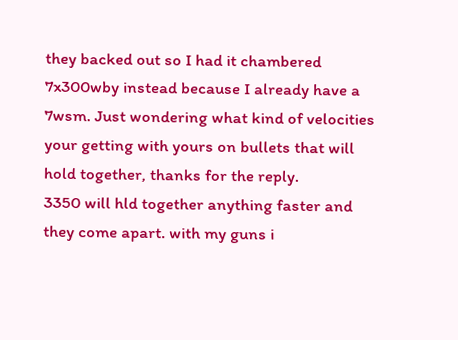they backed out so I had it chambered 7x300wby instead because I already have a 7wsm. Just wondering what kind of velocities your getting with yours on bullets that will hold together, thanks for the reply.
3350 will hld together anything faster and they come apart. with my guns i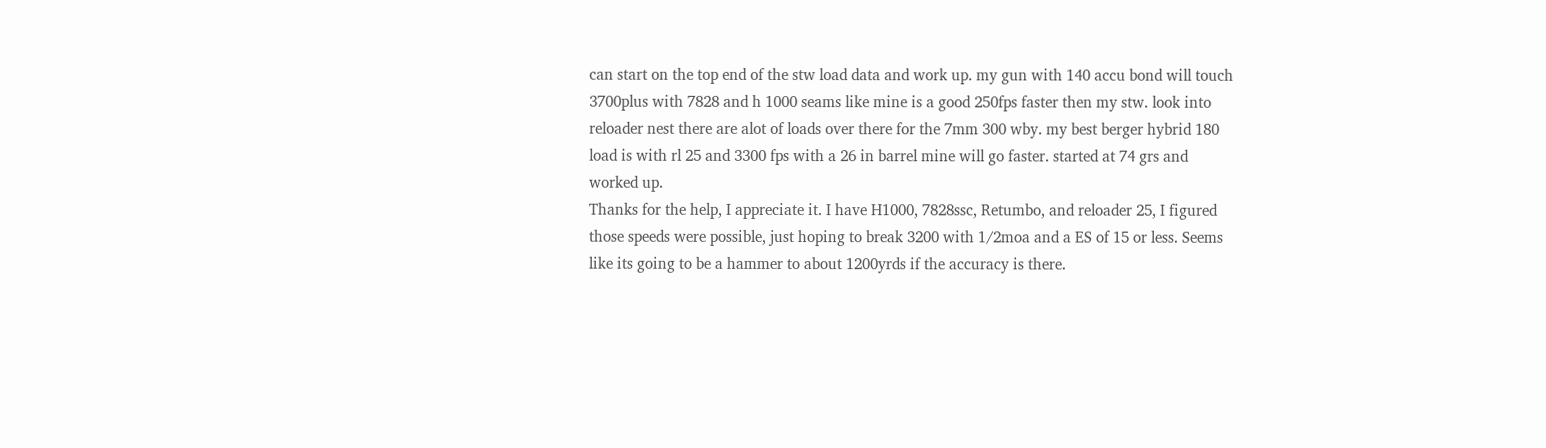can start on the top end of the stw load data and work up. my gun with 140 accu bond will touch 3700plus with 7828 and h 1000 seams like mine is a good 250fps faster then my stw. look into reloader nest there are alot of loads over there for the 7mm 300 wby. my best berger hybrid 180 load is with rl 25 and 3300 fps with a 26 in barrel mine will go faster. started at 74 grs and worked up.
Thanks for the help, I appreciate it. I have H1000, 7828ssc, Retumbo, and reloader 25, I figured those speeds were possible, just hoping to break 3200 with 1/2moa and a ES of 15 or less. Seems like its going to be a hammer to about 1200yrds if the accuracy is there.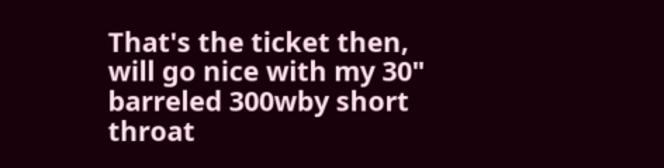That's the ticket then, will go nice with my 30" barreled 300wby short throat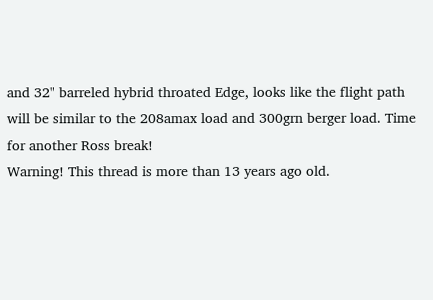and 32" barreled hybrid throated Edge, looks like the flight path will be similar to the 208amax load and 300grn berger load. Time for another Ross break!
Warning! This thread is more than 13 years ago old.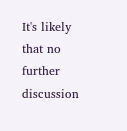It's likely that no further discussion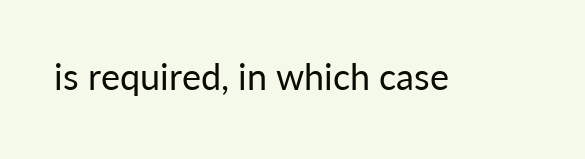is required, in which case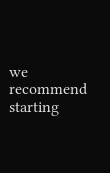we recommend starting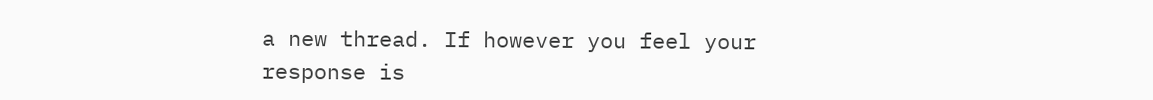a new thread. If however you feel your response is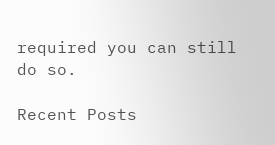required you can still do so.

Recent Posts